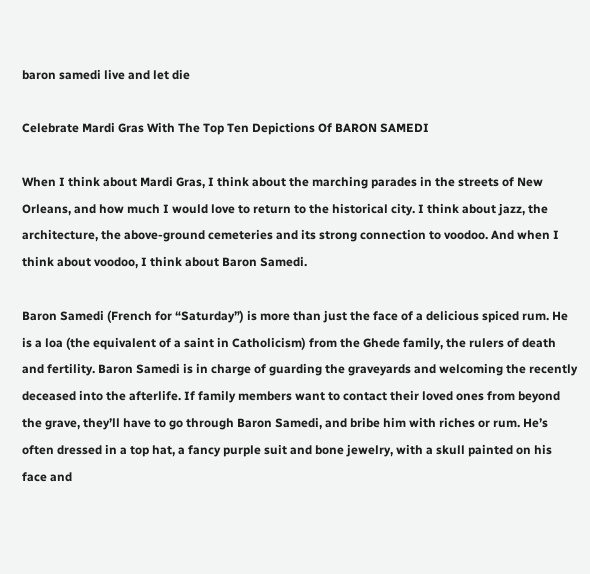baron samedi live and let die

Celebrate Mardi Gras With The Top Ten Depictions Of BARON SAMEDI

When I think about Mardi Gras, I think about the marching parades in the streets of New Orleans, and how much I would love to return to the historical city. I think about jazz, the architecture, the above-ground cemeteries and its strong connection to voodoo. And when I think about voodoo, I think about Baron Samedi.

Baron Samedi (French for “Saturday”) is more than just the face of a delicious spiced rum. He is a loa (the equivalent of a saint in Catholicism) from the Ghede family, the rulers of death and fertility. Baron Samedi is in charge of guarding the graveyards and welcoming the recently deceased into the afterlife. If family members want to contact their loved ones from beyond the grave, they’ll have to go through Baron Samedi, and bribe him with riches or rum. He’s often dressed in a top hat, a fancy purple suit and bone jewelry, with a skull painted on his face and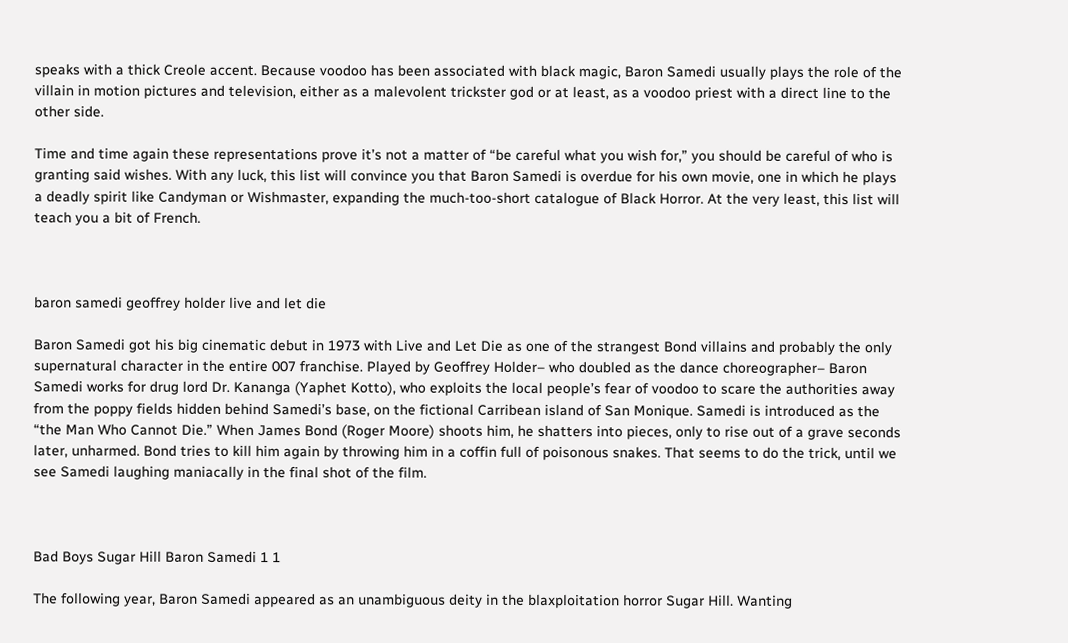speaks with a thick Creole accent. Because voodoo has been associated with black magic, Baron Samedi usually plays the role of the villain in motion pictures and television, either as a malevolent trickster god or at least, as a voodoo priest with a direct line to the other side.

Time and time again these representations prove it’s not a matter of “be careful what you wish for,” you should be careful of who is granting said wishes. With any luck, this list will convince you that Baron Samedi is overdue for his own movie, one in which he plays a deadly spirit like Candyman or Wishmaster, expanding the much-too-short catalogue of Black Horror. At the very least, this list will teach you a bit of French.



baron samedi geoffrey holder live and let die

Baron Samedi got his big cinematic debut in 1973 with Live and Let Die as one of the strangest Bond villains and probably the only supernatural character in the entire 007 franchise. Played by Geoffrey Holder– who doubled as the dance choreographer– Baron Samedi works for drug lord Dr. Kananga (Yaphet Kotto), who exploits the local people’s fear of voodoo to scare the authorities away from the poppy fields hidden behind Samedi’s base, on the fictional Carribean island of San Monique. Samedi is introduced as the “the Man Who Cannot Die.” When James Bond (Roger Moore) shoots him, he shatters into pieces, only to rise out of a grave seconds later, unharmed. Bond tries to kill him again by throwing him in a coffin full of poisonous snakes. That seems to do the trick, until we see Samedi laughing maniacally in the final shot of the film.



Bad Boys Sugar Hill Baron Samedi 1 1

The following year, Baron Samedi appeared as an unambiguous deity in the blaxploitation horror Sugar Hill. Wanting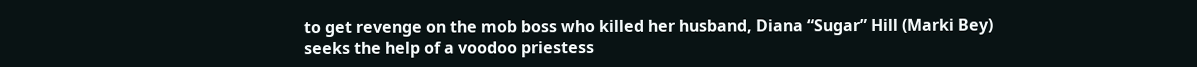to get revenge on the mob boss who killed her husband, Diana “Sugar” Hill (Marki Bey) seeks the help of a voodoo priestess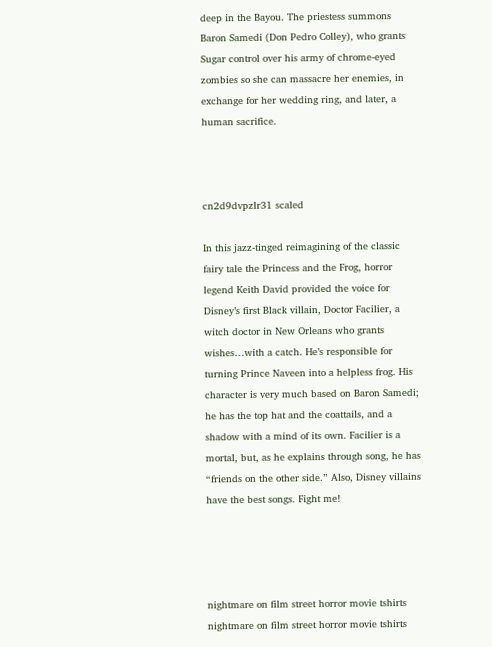deep in the Bayou. The priestess summons Baron Samedi (Don Pedro Colley), who grants Sugar control over his army of chrome-eyed zombies so she can massacre her enemies, in exchange for her wedding ring, and later, a human sacrifice.



cn2d9dvpzlr31 scaled

In this jazz-tinged reimagining of the classic fairy tale the Princess and the Frog, horror legend Keith David provided the voice for Disney’s first Black villain, Doctor Facilier, a witch doctor in New Orleans who grants wishes…with a catch. He’s responsible for turning Prince Naveen into a helpless frog. His character is very much based on Baron Samedi; he has the top hat and the coattails, and a shadow with a mind of its own. Facilier is a mortal, but, as he explains through song, he has “friends on the other side.” Also, Disney villains have the best songs. Fight me!




nightmare on film street horror movie tshirts
nightmare on film street horror movie tshirts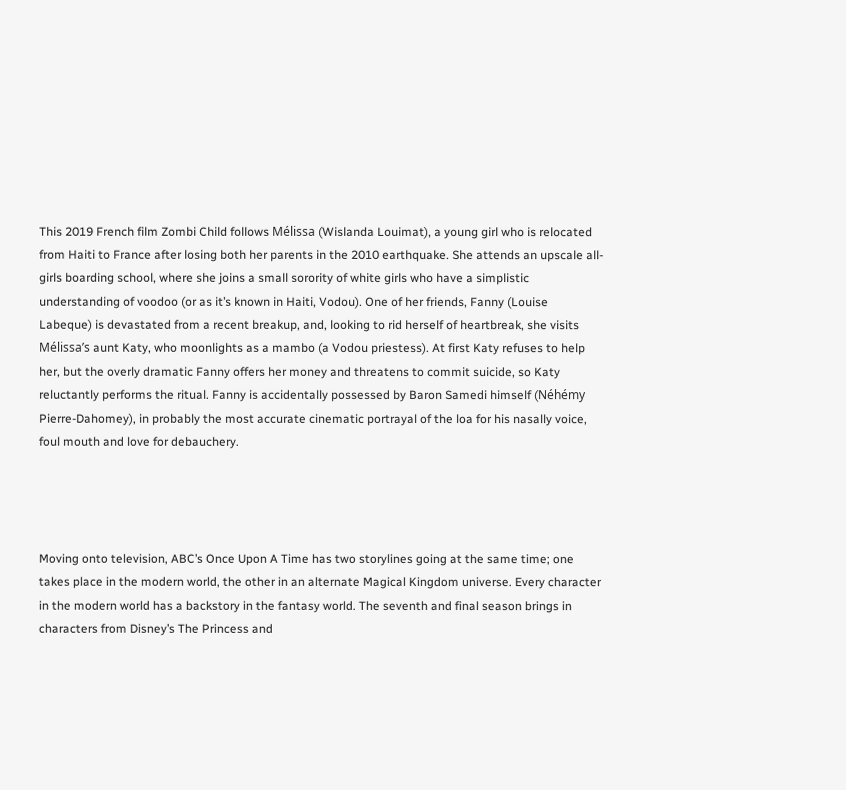This 2019 French film Zombi Child follows Mélissa (Wislanda Louimat), a young girl who is relocated from Haiti to France after losing both her parents in the 2010 earthquake. She attends an upscale all-girls boarding school, where she joins a small sorority of white girls who have a simplistic understanding of voodoo (or as it’s known in Haiti, Vodou). One of her friends, Fanny (Louise Labeque) is devastated from a recent breakup, and, looking to rid herself of heartbreak, she visits Mélissa’s aunt Katy, who moonlights as a mambo (a Vodou priestess). At first Katy refuses to help her, but the overly dramatic Fanny offers her money and threatens to commit suicide, so Katy reluctantly performs the ritual. Fanny is accidentally possessed by Baron Samedi himself (Néhémy Pierre-Dahomey), in probably the most accurate cinematic portrayal of the loa for his nasally voice, foul mouth and love for debauchery.




Moving onto television, ABC’s Once Upon A Time has two storylines going at the same time; one takes place in the modern world, the other in an alternate Magical Kingdom universe. Every character in the modern world has a backstory in the fantasy world. The seventh and final season brings in characters from Disney’s The Princess and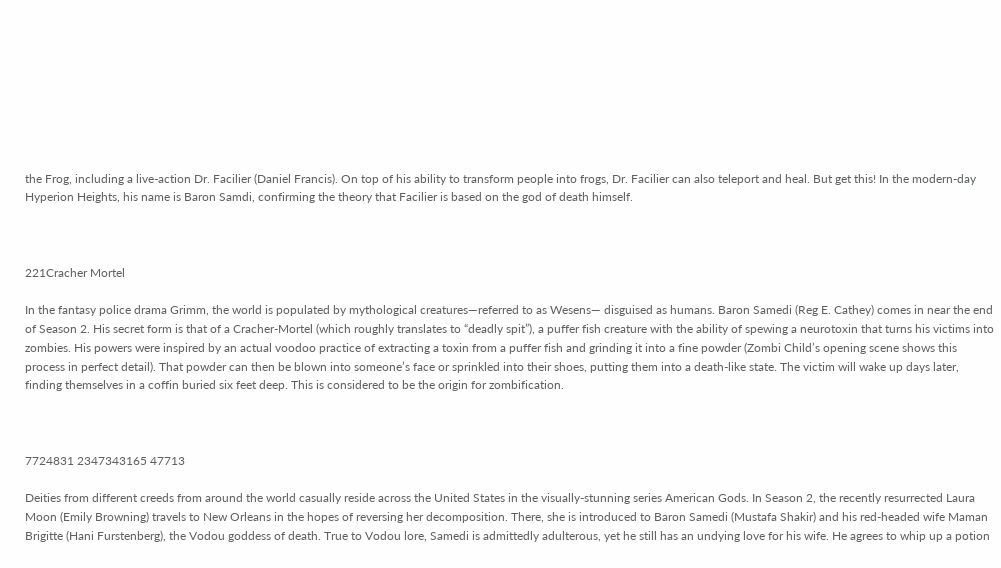the Frog, including a live-action Dr. Facilier (Daniel Francis). On top of his ability to transform people into frogs, Dr. Facilier can also teleport and heal. But get this! In the modern-day Hyperion Heights, his name is Baron Samdi, confirming the theory that Facilier is based on the god of death himself.



221Cracher Mortel

In the fantasy police drama Grimm, the world is populated by mythological creatures—referred to as Wesens— disguised as humans. Baron Samedi (Reg E. Cathey) comes in near the end of Season 2. His secret form is that of a Cracher-Mortel (which roughly translates to “deadly spit”), a puffer fish creature with the ability of spewing a neurotoxin that turns his victims into zombies. His powers were inspired by an actual voodoo practice of extracting a toxin from a puffer fish and grinding it into a fine powder (Zombi Child’s opening scene shows this process in perfect detail). That powder can then be blown into someone’s face or sprinkled into their shoes, putting them into a death-like state. The victim will wake up days later, finding themselves in a coffin buried six feet deep. This is considered to be the origin for zombification.



7724831 2347343165 47713

Deities from different creeds from around the world casually reside across the United States in the visually-stunning series American Gods. In Season 2, the recently resurrected Laura Moon (Emily Browning) travels to New Orleans in the hopes of reversing her decomposition. There, she is introduced to Baron Samedi (Mustafa Shakir) and his red-headed wife Maman Brigitte (Hani Furstenberg), the Vodou goddess of death. True to Vodou lore, Samedi is admittedly adulterous, yet he still has an undying love for his wife. He agrees to whip up a potion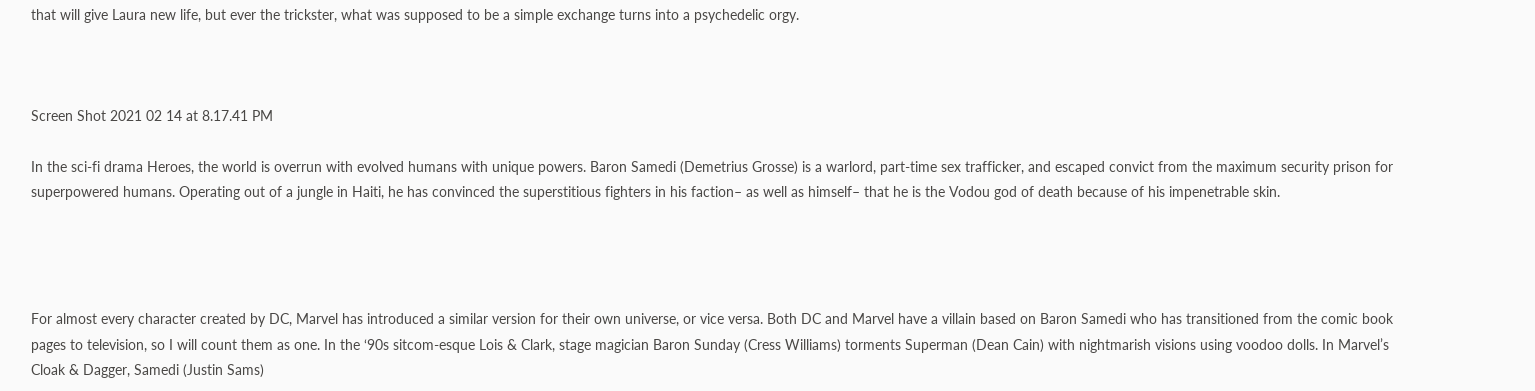that will give Laura new life, but ever the trickster, what was supposed to be a simple exchange turns into a psychedelic orgy.



Screen Shot 2021 02 14 at 8.17.41 PM

In the sci-fi drama Heroes, the world is overrun with evolved humans with unique powers. Baron Samedi (Demetrius Grosse) is a warlord, part-time sex trafficker, and escaped convict from the maximum security prison for superpowered humans. Operating out of a jungle in Haiti, he has convinced the superstitious fighters in his faction– as well as himself– that he is the Vodou god of death because of his impenetrable skin.




For almost every character created by DC, Marvel has introduced a similar version for their own universe, or vice versa. Both DC and Marvel have a villain based on Baron Samedi who has transitioned from the comic book pages to television, so I will count them as one. In the ‘90s sitcom-esque Lois & Clark, stage magician Baron Sunday (Cress Williams) torments Superman (Dean Cain) with nightmarish visions using voodoo dolls. In Marvel’s Cloak & Dagger, Samedi (Justin Sams)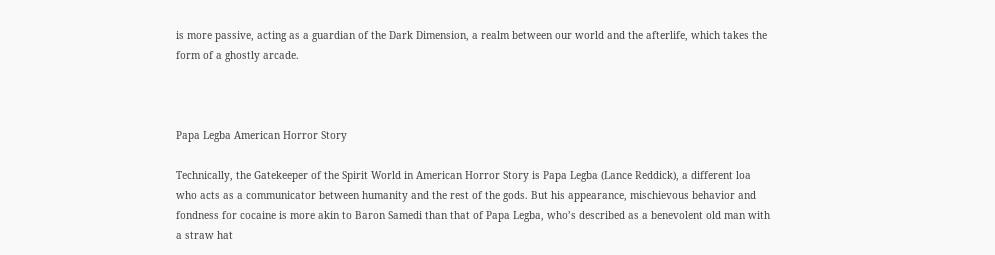is more passive, acting as a guardian of the Dark Dimension, a realm between our world and the afterlife, which takes the form of a ghostly arcade.



Papa Legba American Horror Story

Technically, the Gatekeeper of the Spirit World in American Horror Story is Papa Legba (Lance Reddick), a different loa who acts as a communicator between humanity and the rest of the gods. But his appearance, mischievous behavior and fondness for cocaine is more akin to Baron Samedi than that of Papa Legba, who’s described as a benevolent old man with a straw hat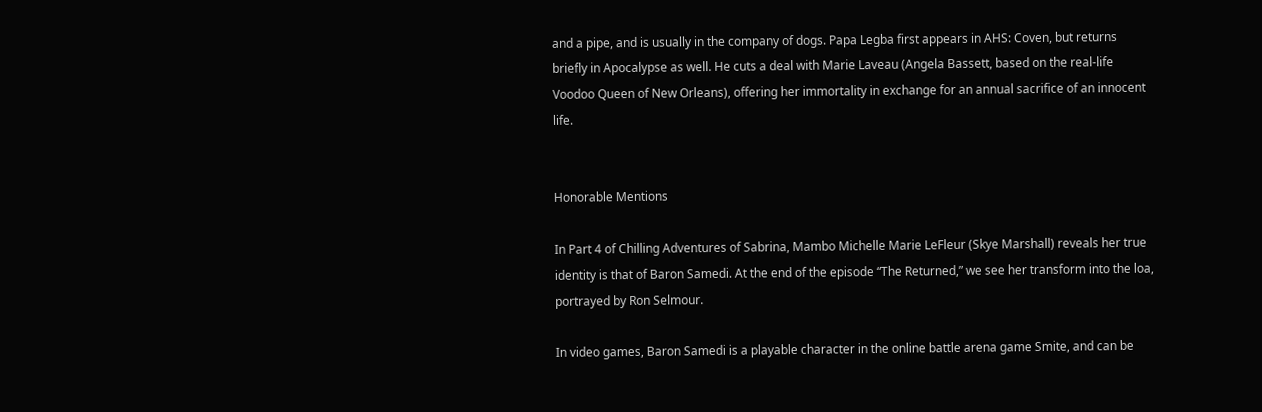and a pipe, and is usually in the company of dogs. Papa Legba first appears in AHS: Coven, but returns briefly in Apocalypse as well. He cuts a deal with Marie Laveau (Angela Bassett, based on the real-life Voodoo Queen of New Orleans), offering her immortality in exchange for an annual sacrifice of an innocent life.


Honorable Mentions

In Part 4 of Chilling Adventures of Sabrina, Mambo Michelle Marie LeFleur (Skye Marshall) reveals her true identity is that of Baron Samedi. At the end of the episode “The Returned,” we see her transform into the loa, portrayed by Ron Selmour.

In video games, Baron Samedi is a playable character in the online battle arena game Smite, and can be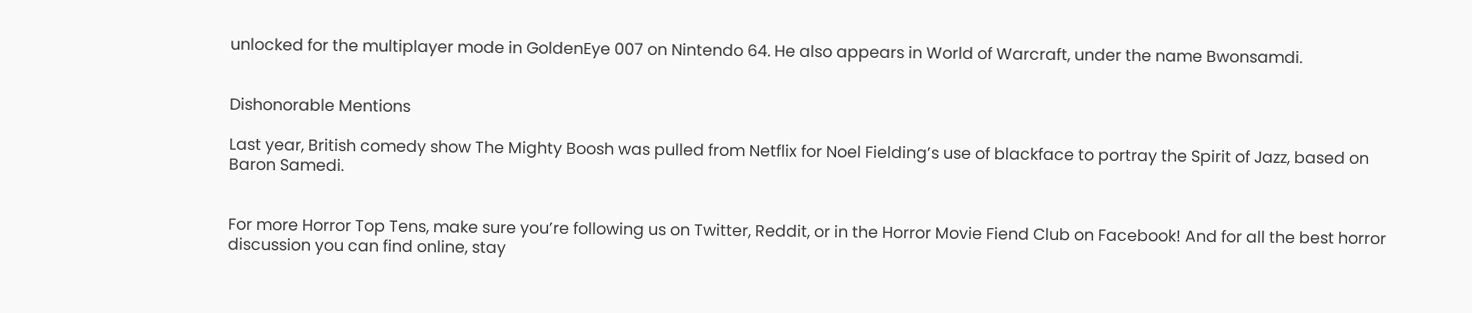unlocked for the multiplayer mode in GoldenEye 007 on Nintendo 64. He also appears in World of Warcraft, under the name Bwonsamdi.


Dishonorable Mentions

Last year, British comedy show The Mighty Boosh was pulled from Netflix for Noel Fielding’s use of blackface to portray the Spirit of Jazz, based on Baron Samedi.


For more Horror Top Tens, make sure you’re following us on Twitter, Reddit, or in the Horror Movie Fiend Club on Facebook! And for all the best horror discussion you can find online, stay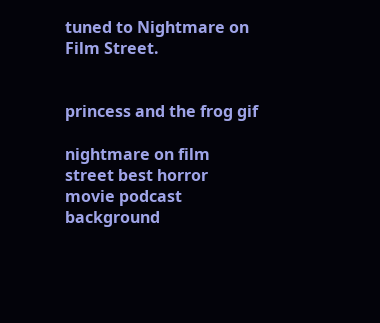tuned to Nightmare on Film Street.


princess and the frog gif

nightmare on film street best horror movie podcast background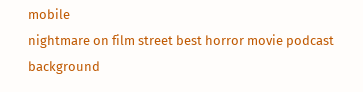mobile
nightmare on film street best horror movie podcast background